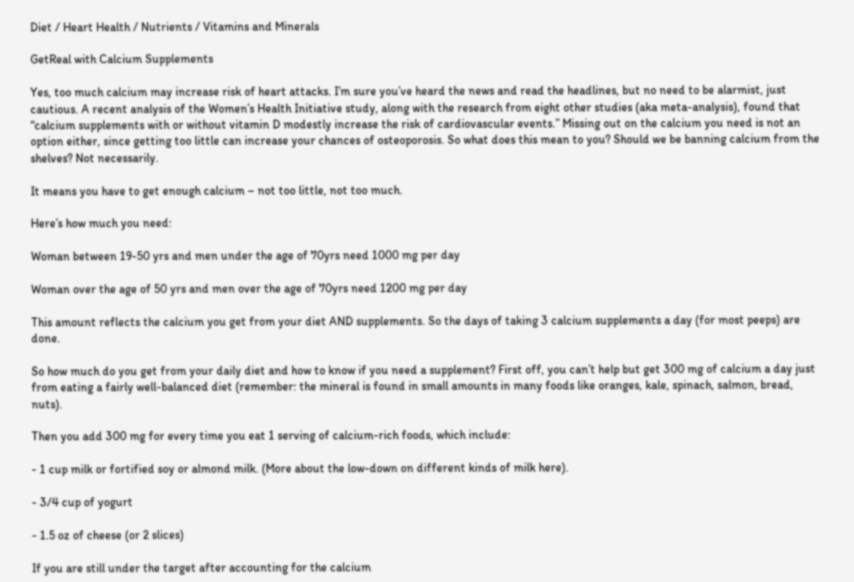Diet / Heart Health / Nutrients / Vitamins and Minerals

GetReal with Calcium Supplements

Yes, too much calcium may increase risk of heart attacks. I’m sure you’ve heard the news and read the headlines, but no need to be alarmist, just cautious. A recent analysis of the Women’s Health Initiative study, along with the research from eight other studies (aka meta-analysis), found that “calcium supplements with or without vitamin D modestly increase the risk of cardiovascular events.” Missing out on the calcium you need is not an option either, since getting too little can increase your chances of osteoporosis. So what does this mean to you? Should we be banning calcium from the shelves? Not necessarily.

It means you have to get enough calcium – not too little, not too much.

Here’s how much you need:

Woman between 19-50 yrs and men under the age of 70yrs need 1000 mg per day

Woman over the age of 50 yrs and men over the age of 70yrs need 1200 mg per day

This amount reflects the calcium you get from your diet AND supplements. So the days of taking 3 calcium supplements a day (for most peeps) are done.

So how much do you get from your daily diet and how to know if you need a supplement? First off, you can’t help but get 300 mg of calcium a day just from eating a fairly well-balanced diet (remember: the mineral is found in small amounts in many foods like oranges, kale, spinach, salmon, bread, nuts).

Then you add 300 mg for every time you eat 1 serving of calcium-rich foods, which include:

- 1 cup milk or fortified soy or almond milk. (More about the low-down on different kinds of milk here).

- 3/4 cup of yogurt

- 1.5 oz of cheese (or 2 slices)

If you are still under the target after accounting for the calcium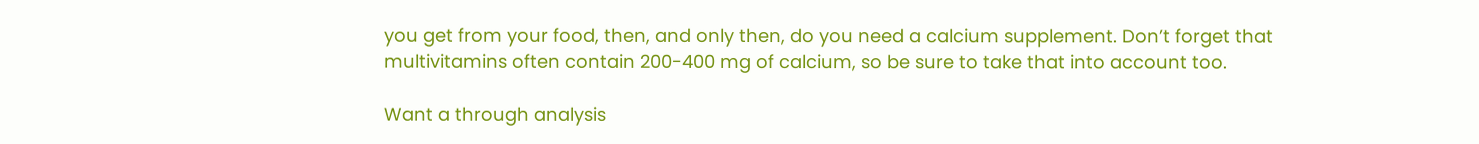you get from your food, then, and only then, do you need a calcium supplement. Don’t forget that multivitamins often contain 200-400 mg of calcium, so be sure to take that into account too.

Want a through analysis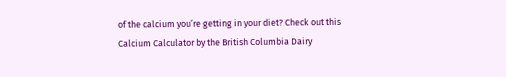of the calcium you’re getting in your diet? Check out this Calcium Calculator by the British Columbia Dairy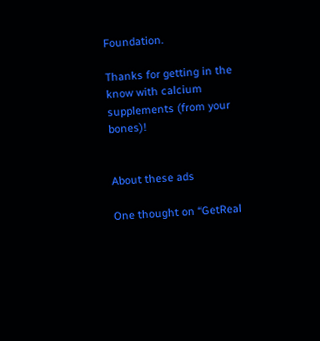Foundation.

Thanks for getting in the know with calcium supplements (from your bones)!


About these ads

One thought on “GetReal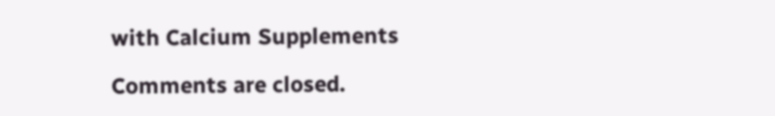with Calcium Supplements

Comments are closed.